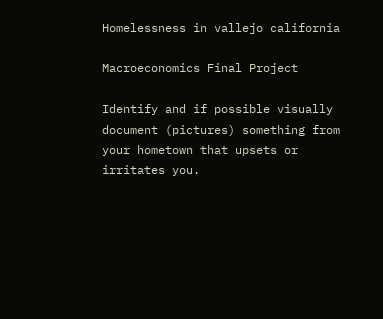Homelessness in vallejo california

Macroeconomics Final Project

Identify and if possible visually document (pictures) something from your hometown that upsets or
irritates you.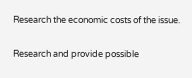Research the economic costs of the issue.

Research and provide possible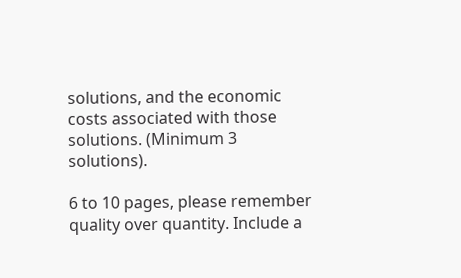solutions, and the economic costs associated with those
solutions. (Minimum 3 solutions).

6 to 10 pages, please remember quality over quantity. Include a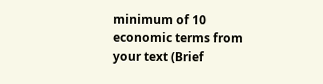minimum of 10 economic terms from your text (Brief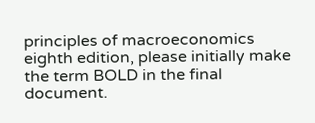principles of macroeconomics eighth edition, please initially make the term BOLD in the final document.